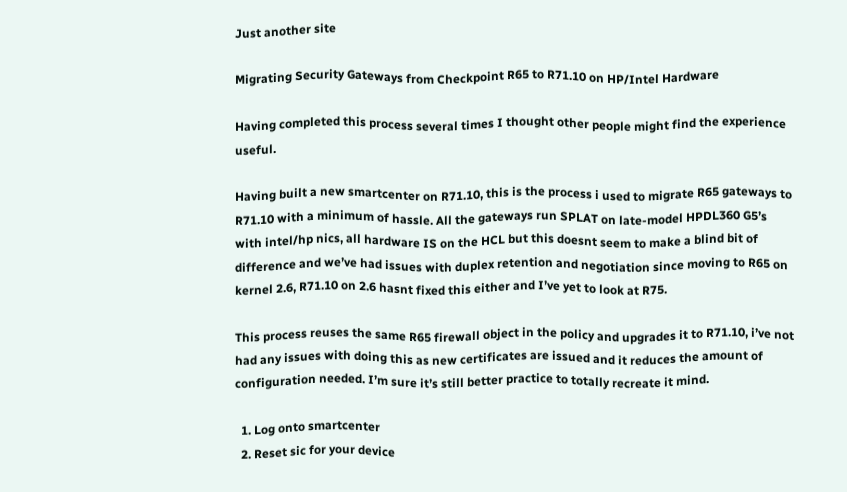Just another site

Migrating Security Gateways from Checkpoint R65 to R71.10 on HP/Intel Hardware

Having completed this process several times I thought other people might find the experience useful.

Having built a new smartcenter on R71.10, this is the process i used to migrate R65 gateways to R71.10 with a minimum of hassle. All the gateways run SPLAT on late-model HPDL360 G5’s with intel/hp nics, all hardware IS on the HCL but this doesnt seem to make a blind bit of difference and we’ve had issues with duplex retention and negotiation since moving to R65 on kernel 2.6, R71.10 on 2.6 hasnt fixed this either and I’ve yet to look at R75.

This process reuses the same R65 firewall object in the policy and upgrades it to R71.10, i’ve not had any issues with doing this as new certificates are issued and it reduces the amount of configuration needed. I’m sure it’s still better practice to totally recreate it mind.

  1. Log onto smartcenter
  2. Reset sic for your device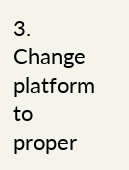3. Change platform to proper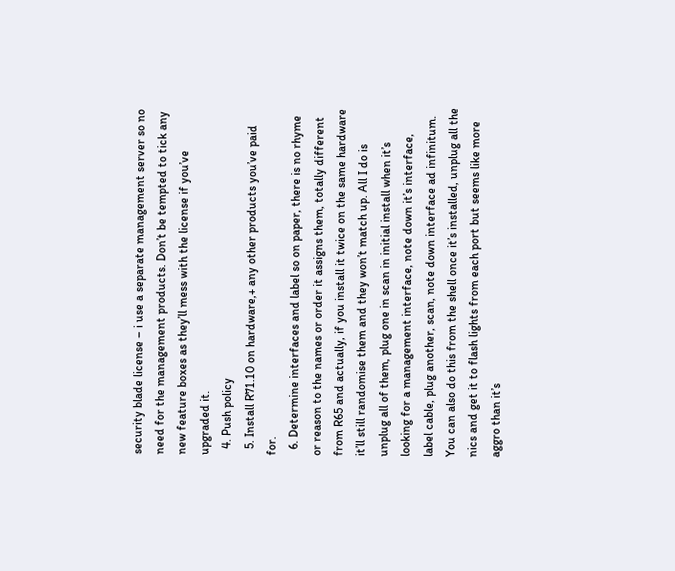security blade license – i use a separate management server so no need for the management products. Don’t be tempted to tick any new feature boxes as they’ll mess with the license if you’ve upgraded it.
  4. Push policy
  5. Install R71.10 on hardware,+ any other products you’ve paid for.
  6. Determine interfaces and label so on paper, there is no rhyme or reason to the names or order it assigns them, totally different from R65 and actually, if you install it twice on the same hardware it’ll still randomise them and they won’t match up. All I do is unplug all of them, plug one in scan in initial install when it’s looking for a management interface, note down it’s interface, label cable, plug another, scan, note down interface ad infinitum. You can also do this from the shell once it’s installed, unplug all the nics and get it to flash lights from each port but seems like more aggro than it’s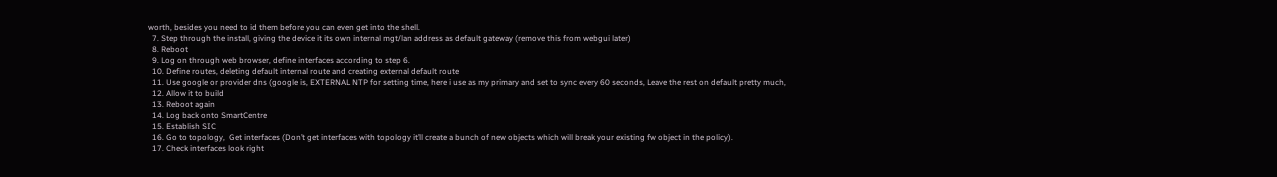worth, besides you need to id them before you can even get into the shell.
  7. Step through the install, giving the device it its own internal mgt/lan address as default gateway (remove this from webgui later)
  8. Reboot
  9. Log on through web browser, define interfaces according to step 6.
  10. Define routes, deleting default internal route and creating external default route
  11. Use google or provider dns (google is, EXTERNAL NTP for setting time, here i use as my primary and set to sync every 60 seconds, Leave the rest on default pretty much,
  12. Allow it to build
  13. Reboot again
  14. Log back onto SmartCentre
  15. Establish SIC
  16. Go to topology,  Get interfaces (Don’t get interfaces with topology it’ll create a bunch of new objects which will break your existing fw object in the policy).
  17. Check interfaces look right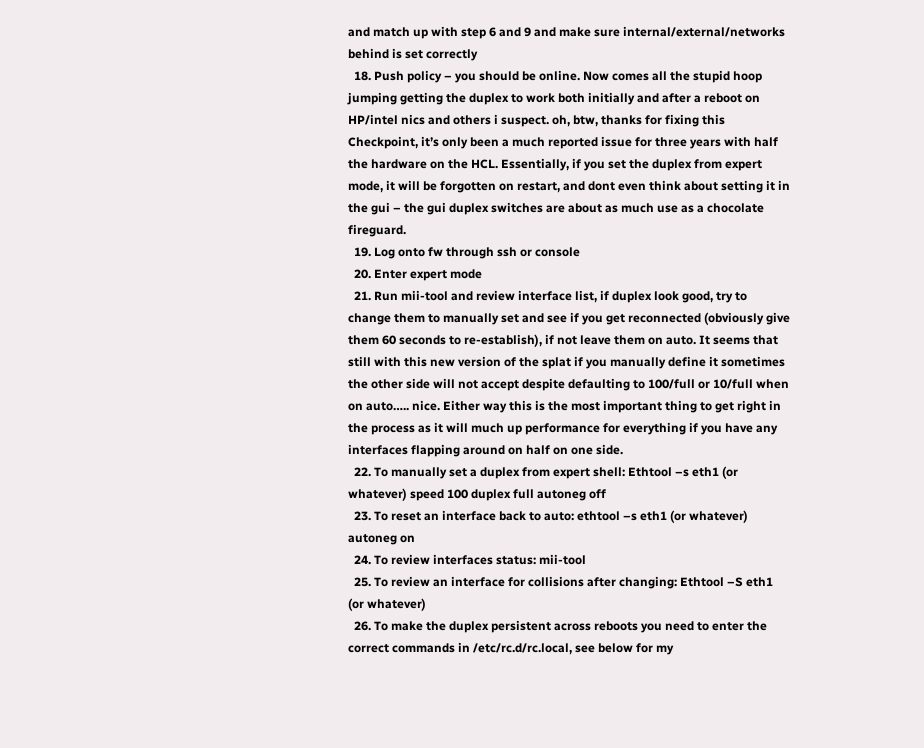and match up with step 6 and 9 and make sure internal/external/networks behind is set correctly
  18. Push policy – you should be online. Now comes all the stupid hoop jumping getting the duplex to work both initially and after a reboot on HP/intel nics and others i suspect. oh, btw, thanks for fixing this Checkpoint, it’s only been a much reported issue for three years with half the hardware on the HCL. Essentially, if you set the duplex from expert mode, it will be forgotten on restart, and dont even think about setting it in the gui – the gui duplex switches are about as much use as a chocolate fireguard.
  19. Log onto fw through ssh or console
  20. Enter expert mode
  21. Run mii-tool and review interface list, if duplex look good, try to change them to manually set and see if you get reconnected (obviously give them 60 seconds to re-establish), if not leave them on auto. It seems that still with this new version of the splat if you manually define it sometimes the other side will not accept despite defaulting to 100/full or 10/full when on auto….. nice. Either way this is the most important thing to get right in the process as it will much up performance for everything if you have any interfaces flapping around on half on one side.
  22. To manually set a duplex from expert shell: Ethtool –s eth1 (or whatever) speed 100 duplex full autoneg off
  23. To reset an interface back to auto: ethtool –s eth1 (or whatever) autoneg on
  24. To review interfaces status: mii-tool
  25. To review an interface for collisions after changing: Ethtool –S eth1 (or whatever)
  26. To make the duplex persistent across reboots you need to enter the correct commands in /etc/rc.d/rc.local, see below for my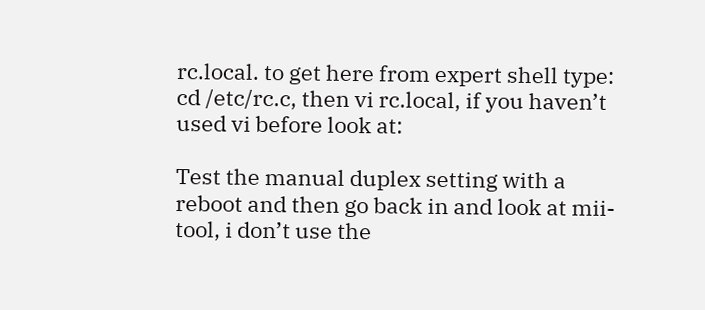rc.local. to get here from expert shell type: cd /etc/rc.c, then vi rc.local, if you haven’t used vi before look at:

Test the manual duplex setting with a reboot and then go back in and look at mii-tool, i don’t use the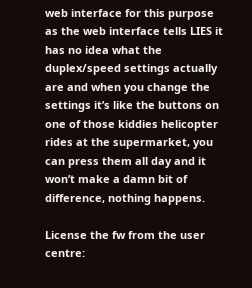web interface for this purpose as the web interface tells LIES it has no idea what the duplex/speed settings actually are and when you change the settings it’s like the buttons on one of those kiddies helicopter rides at the supermarket, you can press them all day and it won’t make a damn bit of difference, nothing happens.

License the fw from the user centre: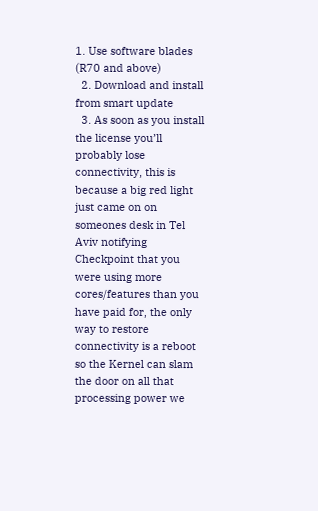1. Use software blades (R70 and above)
  2. Download and install from smart update
  3. As soon as you install the license you’ll probably lose connectivity, this is because a big red light just came on on someones desk in Tel Aviv notifying Checkpoint that you were using more cores/features than you have paid for, the only way to restore connectivity is a reboot so the Kernel can slam the door on all that processing power we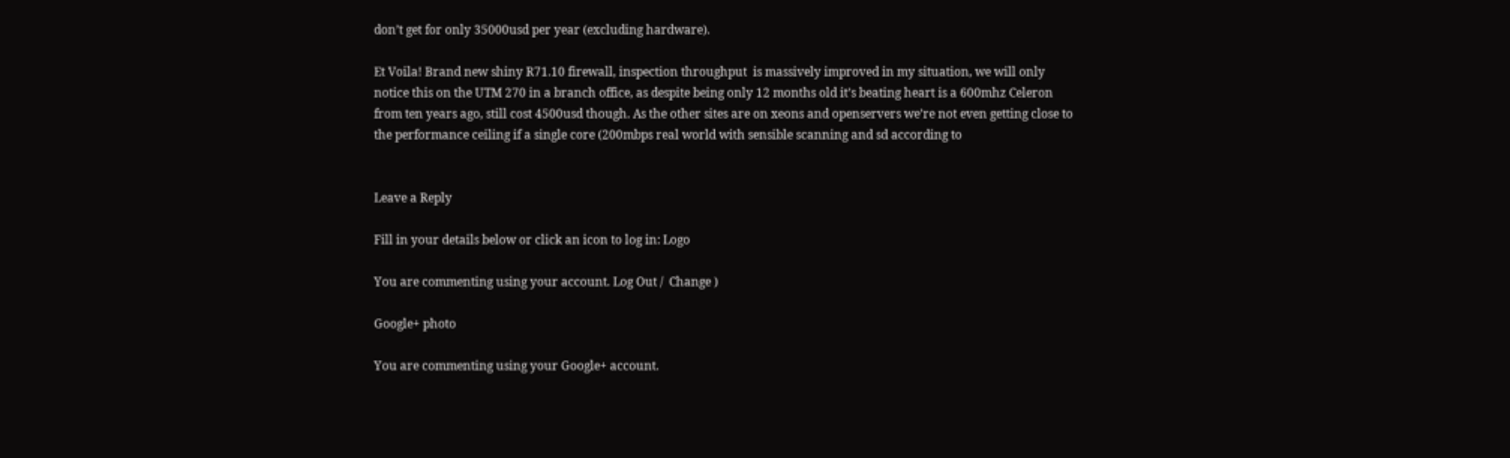don’t get for only 35000usd per year (excluding hardware).

Et Voila! Brand new shiny R71.10 firewall, inspection throughput  is massively improved in my situation, we will only notice this on the UTM 270 in a branch office, as despite being only 12 months old it’s beating heart is a 600mhz Celeron from ten years ago, still cost 4500usd though. As the other sites are on xeons and openservers we’re not even getting close to the performance ceiling if a single core (200mbps real world with sensible scanning and sd according to


Leave a Reply

Fill in your details below or click an icon to log in: Logo

You are commenting using your account. Log Out /  Change )

Google+ photo

You are commenting using your Google+ account.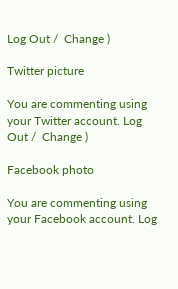Log Out /  Change )

Twitter picture

You are commenting using your Twitter account. Log Out /  Change )

Facebook photo

You are commenting using your Facebook account. Log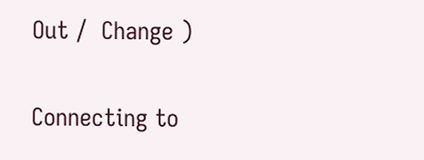Out /  Change )

Connecting to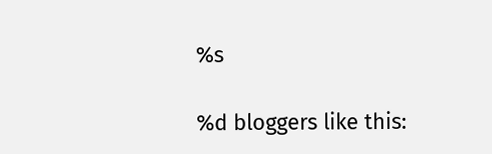%s

%d bloggers like this: